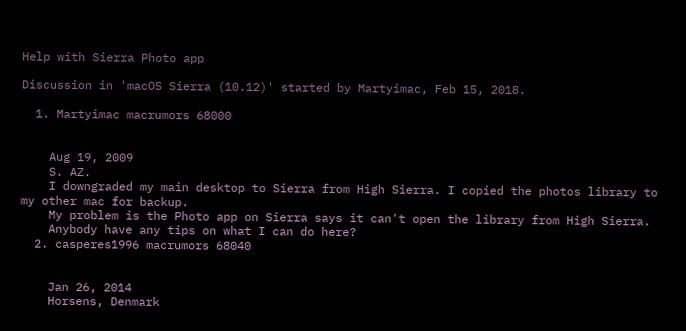Help with Sierra Photo app

Discussion in 'macOS Sierra (10.12)' started by Martyimac, Feb 15, 2018.

  1. Martyimac macrumors 68000


    Aug 19, 2009
    S. AZ.
    I downgraded my main desktop to Sierra from High Sierra. I copied the photos library to my other mac for backup.
    My problem is the Photo app on Sierra says it can't open the library from High Sierra.
    Anybody have any tips on what I can do here?
  2. casperes1996 macrumors 68040


    Jan 26, 2014
    Horsens, Denmark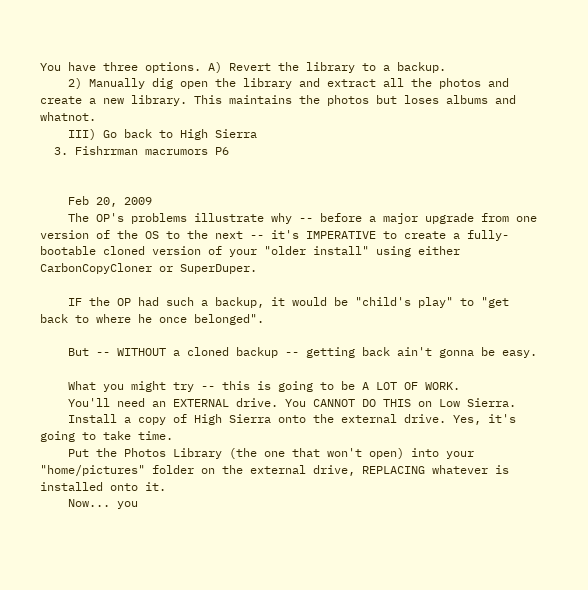You have three options. A) Revert the library to a backup.
    2) Manually dig open the library and extract all the photos and create a new library. This maintains the photos but loses albums and whatnot.
    III) Go back to High Sierra
  3. Fishrrman macrumors P6


    Feb 20, 2009
    The OP's problems illustrate why -- before a major upgrade from one version of the OS to the next -- it's IMPERATIVE to create a fully-bootable cloned version of your "older install" using either CarbonCopyCloner or SuperDuper.

    IF the OP had such a backup, it would be "child's play" to "get back to where he once belonged".

    But -- WITHOUT a cloned backup -- getting back ain't gonna be easy.

    What you might try -- this is going to be A LOT OF WORK.
    You'll need an EXTERNAL drive. You CANNOT DO THIS on Low Sierra.
    Install a copy of High Sierra onto the external drive. Yes, it's going to take time.
    Put the Photos Library (the one that won't open) into your "home/pictures" folder on the external drive, REPLACING whatever is installed onto it.
    Now... you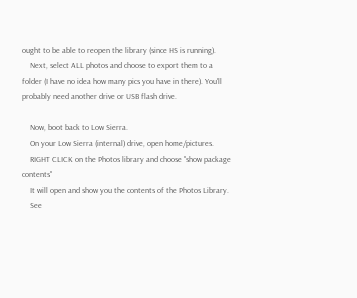ought to be able to reopen the library (since HS is running).
    Next, select ALL photos and choose to export them to a folder (I have no idea how many pics you have in there). You'll probably need another drive or USB flash drive.

    Now, boot back to Low Sierra.
    On your Low Sierra (internal) drive, open home/pictures.
    RIGHT CLICK on the Photos library and choose "show package contents"
    It will open and show you the contents of the Photos Library.
    See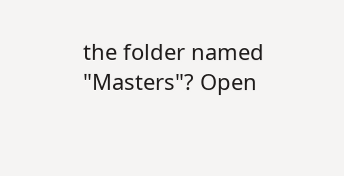the folder named "Masters"? Open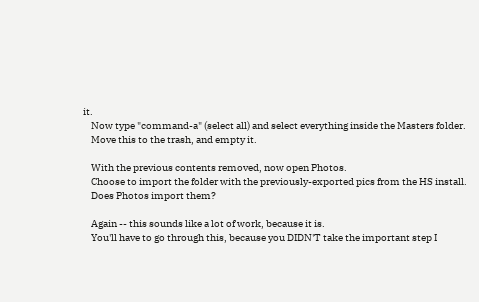it.
    Now type "command-a" (select all) and select everything inside the Masters folder.
    Move this to the trash, and empty it.

    With the previous contents removed, now open Photos.
    Choose to import the folder with the previously-exported pics from the HS install.
    Does Photos import them?

    Again -- this sounds like a lot of work, because it is.
    You'll have to go through this, because you DIDN'T take the important step I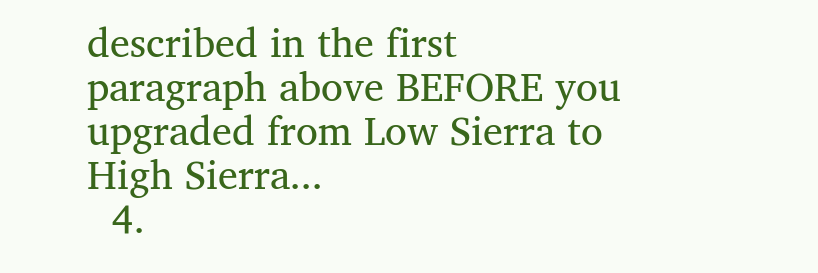described in the first paragraph above BEFORE you upgraded from Low Sierra to High Sierra...
  4.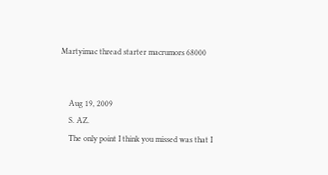Martyimac thread starter macrumors 68000


    Aug 19, 2009
    S. AZ.
    The only point I think you missed was that I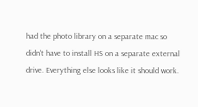had the photo library on a separate mac so didn't have to install HS on a separate external drive. Everything else looks like it should work.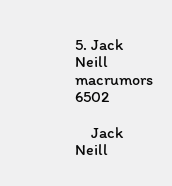5. Jack Neill macrumors 6502

    Jack Neill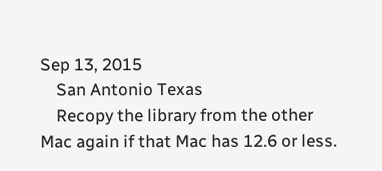Sep 13, 2015
    San Antonio Texas
    Recopy the library from the other Mac again if that Mac has 12.6 or less.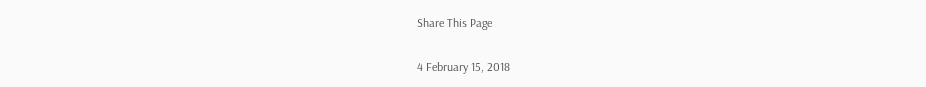Share This Page

4 February 15, 2018